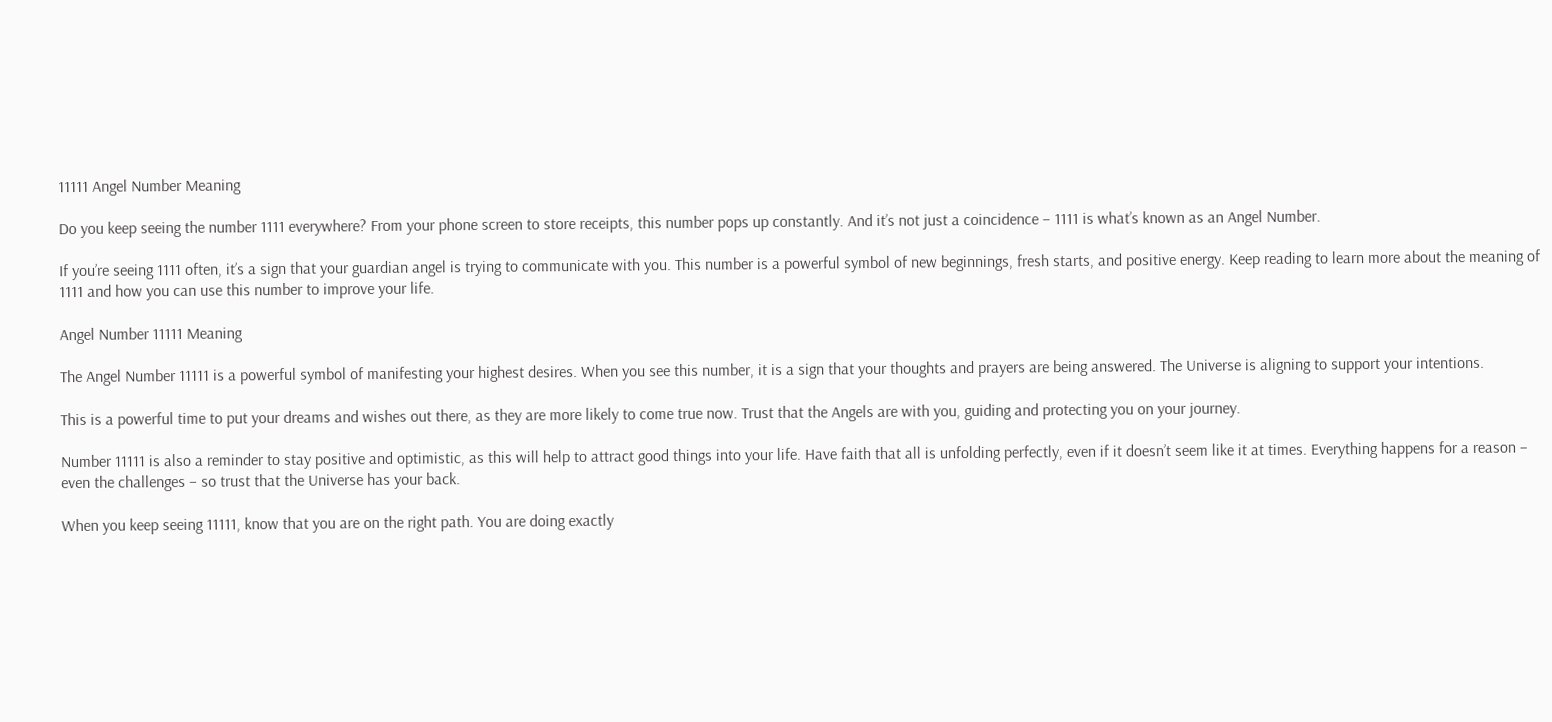11111 Angel Number Meaning

Do you keep seeing the number 1111 everywhere? From your phone screen to store receipts, this number pops up constantly. And it’s not just a coincidence – 1111 is what’s known as an Angel Number.

If you’re seeing 1111 often, it’s a sign that your guardian angel is trying to communicate with you. This number is a powerful symbol of new beginnings, fresh starts, and positive energy. Keep reading to learn more about the meaning of 1111 and how you can use this number to improve your life.

Angel Number 11111 Meaning

The Angel Number 11111 is a powerful symbol of manifesting your highest desires. When you see this number, it is a sign that your thoughts and prayers are being answered. The Universe is aligning to support your intentions.

This is a powerful time to put your dreams and wishes out there, as they are more likely to come true now. Trust that the Angels are with you, guiding and protecting you on your journey.

Number 11111 is also a reminder to stay positive and optimistic, as this will help to attract good things into your life. Have faith that all is unfolding perfectly, even if it doesn’t seem like it at times. Everything happens for a reason – even the challenges – so trust that the Universe has your back.

When you keep seeing 11111, know that you are on the right path. You are doing exactly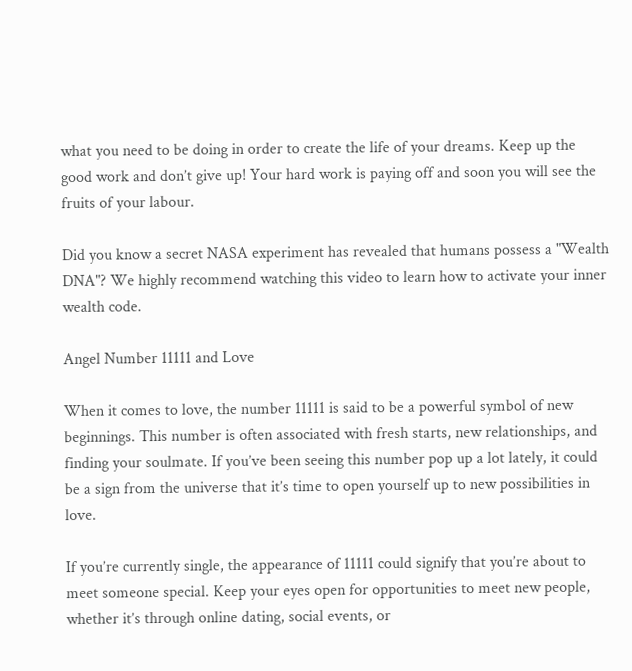what you need to be doing in order to create the life of your dreams. Keep up the good work and don’t give up! Your hard work is paying off and soon you will see the fruits of your labour.

Did you know a secret NASA experiment has revealed that humans possess a "Wealth DNA"? We highly recommend watching this video to learn how to activate your inner wealth code.

Angel Number 11111 and Love

When it comes to love, the number 11111 is said to be a powerful symbol of new beginnings. This number is often associated with fresh starts, new relationships, and finding your soulmate. If you’ve been seeing this number pop up a lot lately, it could be a sign from the universe that it’s time to open yourself up to new possibilities in love.

If you’re currently single, the appearance of 11111 could signify that you’re about to meet someone special. Keep your eyes open for opportunities to meet new people, whether it’s through online dating, social events, or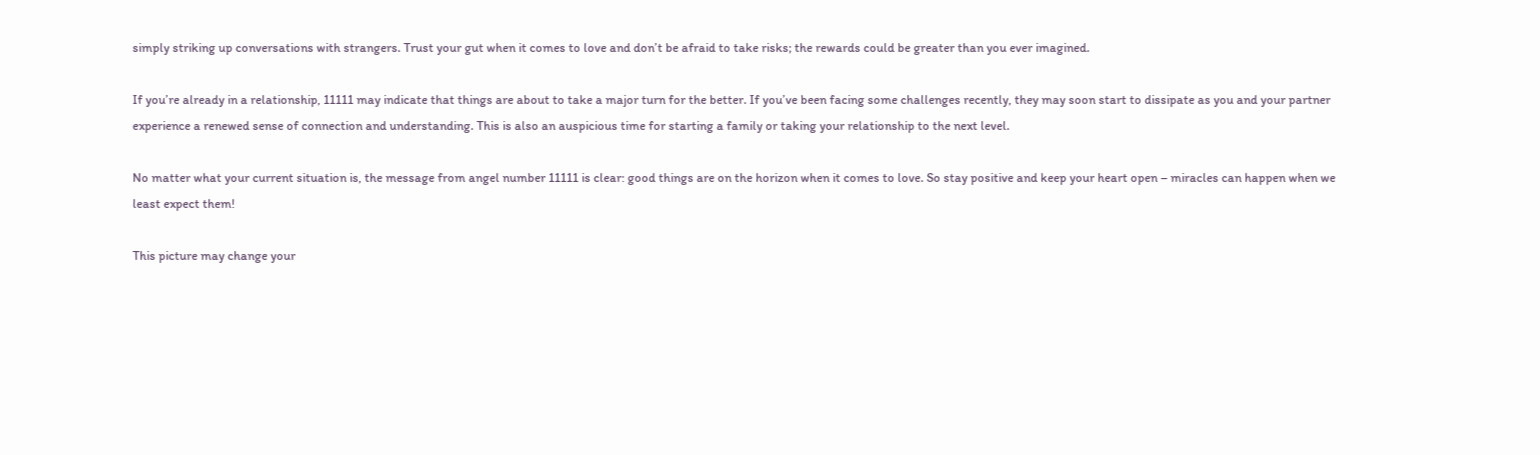simply striking up conversations with strangers. Trust your gut when it comes to love and don’t be afraid to take risks; the rewards could be greater than you ever imagined.

If you’re already in a relationship, 11111 may indicate that things are about to take a major turn for the better. If you’ve been facing some challenges recently, they may soon start to dissipate as you and your partner experience a renewed sense of connection and understanding. This is also an auspicious time for starting a family or taking your relationship to the next level.

No matter what your current situation is, the message from angel number 11111 is clear: good things are on the horizon when it comes to love. So stay positive and keep your heart open – miracles can happen when we least expect them!

This picture may change your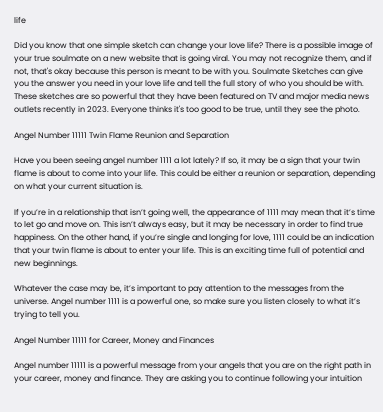life

Did you know that one simple sketch can change your love life? There is a possible image of your true soulmate on a new website that is going viral. You may not recognize them, and if not, that's okay because this person is meant to be with you. Soulmate Sketches can give you the answer you need in your love life and tell the full story of who you should be with. These sketches are so powerful that they have been featured on TV and major media news outlets recently in 2023. Everyone thinks it's too good to be true, until they see the photo.

Angel Number 11111 Twin Flame Reunion and Separation

Have you been seeing angel number 1111 a lot lately? If so, it may be a sign that your twin flame is about to come into your life. This could be either a reunion or separation, depending on what your current situation is.

If you’re in a relationship that isn’t going well, the appearance of 1111 may mean that it’s time to let go and move on. This isn’t always easy, but it may be necessary in order to find true happiness. On the other hand, if you’re single and longing for love, 1111 could be an indication that your twin flame is about to enter your life. This is an exciting time full of potential and new beginnings.

Whatever the case may be, it’s important to pay attention to the messages from the universe. Angel number 1111 is a powerful one, so make sure you listen closely to what it’s trying to tell you.

Angel Number 11111 for Career, Money and Finances

Angel number 11111 is a powerful message from your angels that you are on the right path in your career, money and finance. They are asking you to continue following your intuition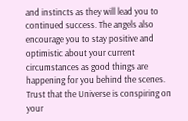and instincts as they will lead you to continued success. The angels also encourage you to stay positive and optimistic about your current circumstances as good things are happening for you behind the scenes. Trust that the Universe is conspiring on your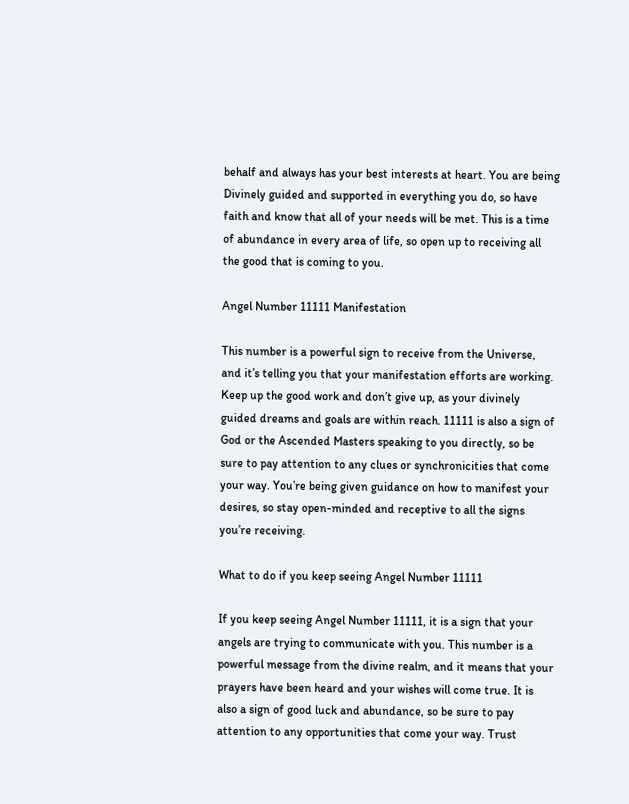behalf and always has your best interests at heart. You are being Divinely guided and supported in everything you do, so have faith and know that all of your needs will be met. This is a time of abundance in every area of life, so open up to receiving all the good that is coming to you.

Angel Number 11111 Manifestation

This number is a powerful sign to receive from the Universe, and it’s telling you that your manifestation efforts are working. Keep up the good work and don’t give up, as your divinely guided dreams and goals are within reach. 11111 is also a sign of God or the Ascended Masters speaking to you directly, so be sure to pay attention to any clues or synchronicities that come your way. You’re being given guidance on how to manifest your desires, so stay open-minded and receptive to all the signs you’re receiving.

What to do if you keep seeing Angel Number 11111

If you keep seeing Angel Number 11111, it is a sign that your angels are trying to communicate with you. This number is a powerful message from the divine realm, and it means that your prayers have been heard and your wishes will come true. It is also a sign of good luck and abundance, so be sure to pay attention to any opportunities that come your way. Trust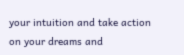your intuition and take action on your dreams and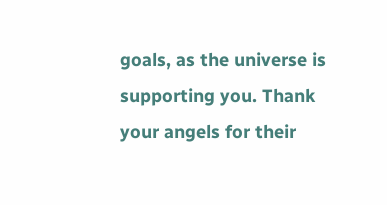goals, as the universe is supporting you. Thank your angels for their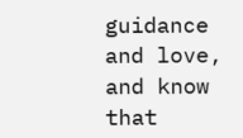guidance and love, and know that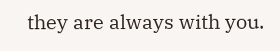they are always with you.